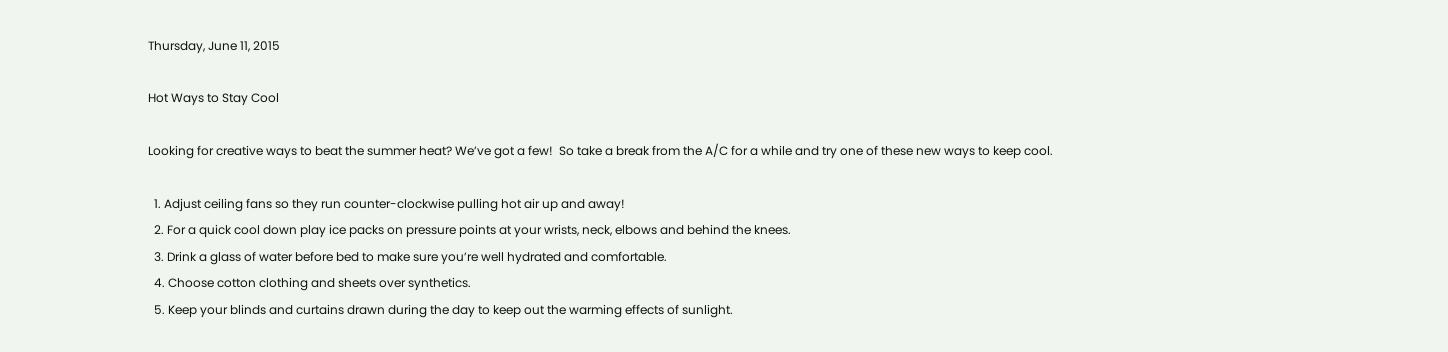Thursday, June 11, 2015

Hot Ways to Stay Cool

Looking for creative ways to beat the summer heat? We’ve got a few!  So take a break from the A/C for a while and try one of these new ways to keep cool.

  1. Adjust ceiling fans so they run counter-clockwise pulling hot air up and away!
  2. For a quick cool down play ice packs on pressure points at your wrists, neck, elbows and behind the knees.
  3. Drink a glass of water before bed to make sure you’re well hydrated and comfortable.
  4. Choose cotton clothing and sheets over synthetics.
  5. Keep your blinds and curtains drawn during the day to keep out the warming effects of sunlight.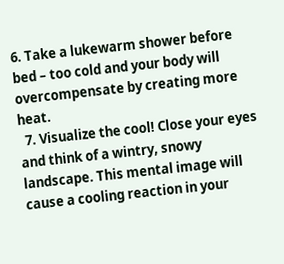6. Take a lukewarm shower before bed – too cold and your body will overcompensate by creating more heat.
  7. Visualize the cool! Close your eyes and think of a wintry, snowy landscape. This mental image will cause a cooling reaction in your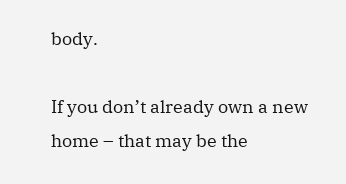body.

If you don’t already own a new home – that may be the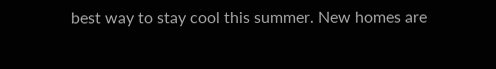best way to stay cool this summer. New homes are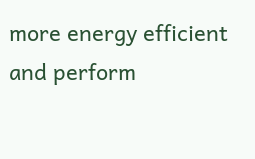more energy efficient and perform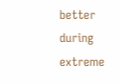better during extreme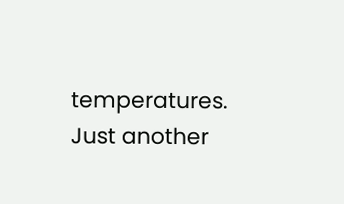temperatures. Just another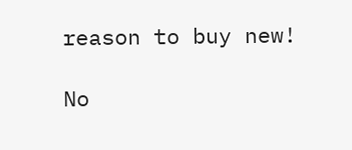reason to buy new!

No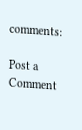comments:

Post a Comment